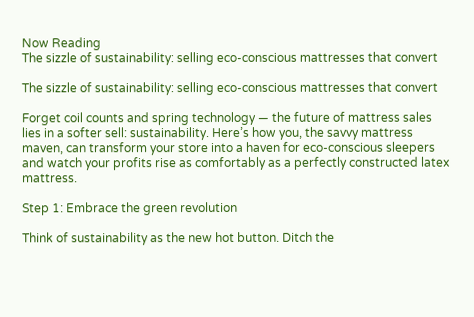Now Reading
The sizzle of sustainability: selling eco-conscious mattresses that convert

The sizzle of sustainability: selling eco-conscious mattresses that convert

Forget coil counts and spring technology — the future of mattress sales lies in a softer sell: sustainability. Here’s how you, the savvy mattress maven, can transform your store into a haven for eco-conscious sleepers and watch your profits rise as comfortably as a perfectly constructed latex mattress.

Step 1: Embrace the green revolution

Think of sustainability as the new hot button. Ditch the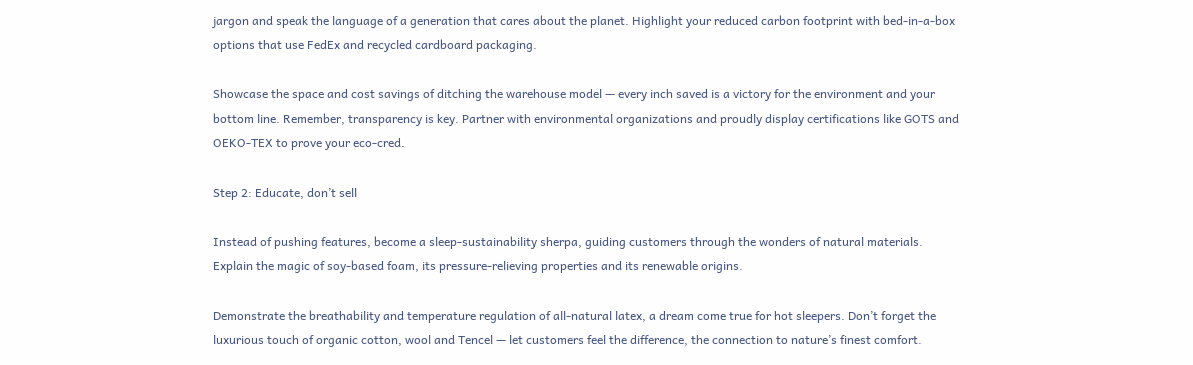jargon and speak the language of a generation that cares about the planet. Highlight your reduced carbon footprint with bed-in-a-box options that use FedEx and recycled cardboard packaging.

Showcase the space and cost savings of ditching the warehouse model — every inch saved is a victory for the environment and your bottom line. Remember, transparency is key. Partner with environmental organizations and proudly display certifications like GOTS and OEKO-TEX to prove your eco-cred.

Step 2: Educate, don’t sell

Instead of pushing features, become a sleep-sustainability sherpa, guiding customers through the wonders of natural materials. Explain the magic of soy-based foam, its pressure-relieving properties and its renewable origins.

Demonstrate the breathability and temperature regulation of all-natural latex, a dream come true for hot sleepers. Don’t forget the luxurious touch of organic cotton, wool and Tencel — let customers feel the difference, the connection to nature’s finest comfort.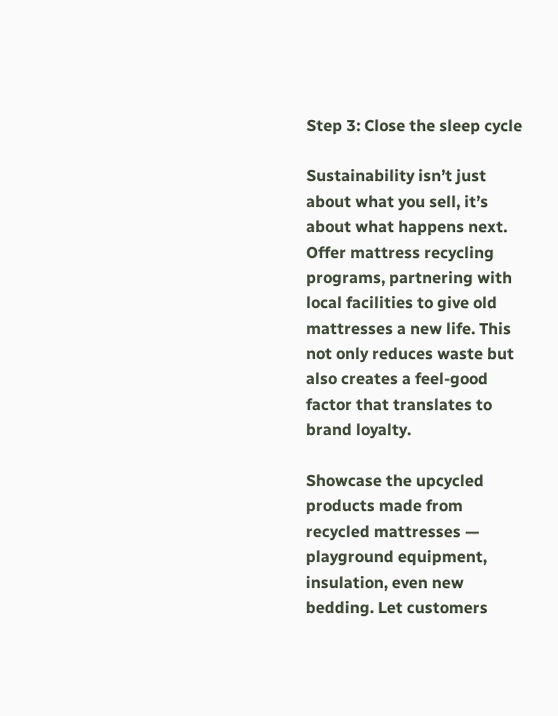Step 3: Close the sleep cycle

Sustainability isn’t just about what you sell, it’s about what happens next. Offer mattress recycling programs, partnering with local facilities to give old mattresses a new life. This not only reduces waste but also creates a feel-good factor that translates to brand loyalty.

Showcase the upcycled products made from recycled mattresses — playground equipment, insulation, even new bedding. Let customers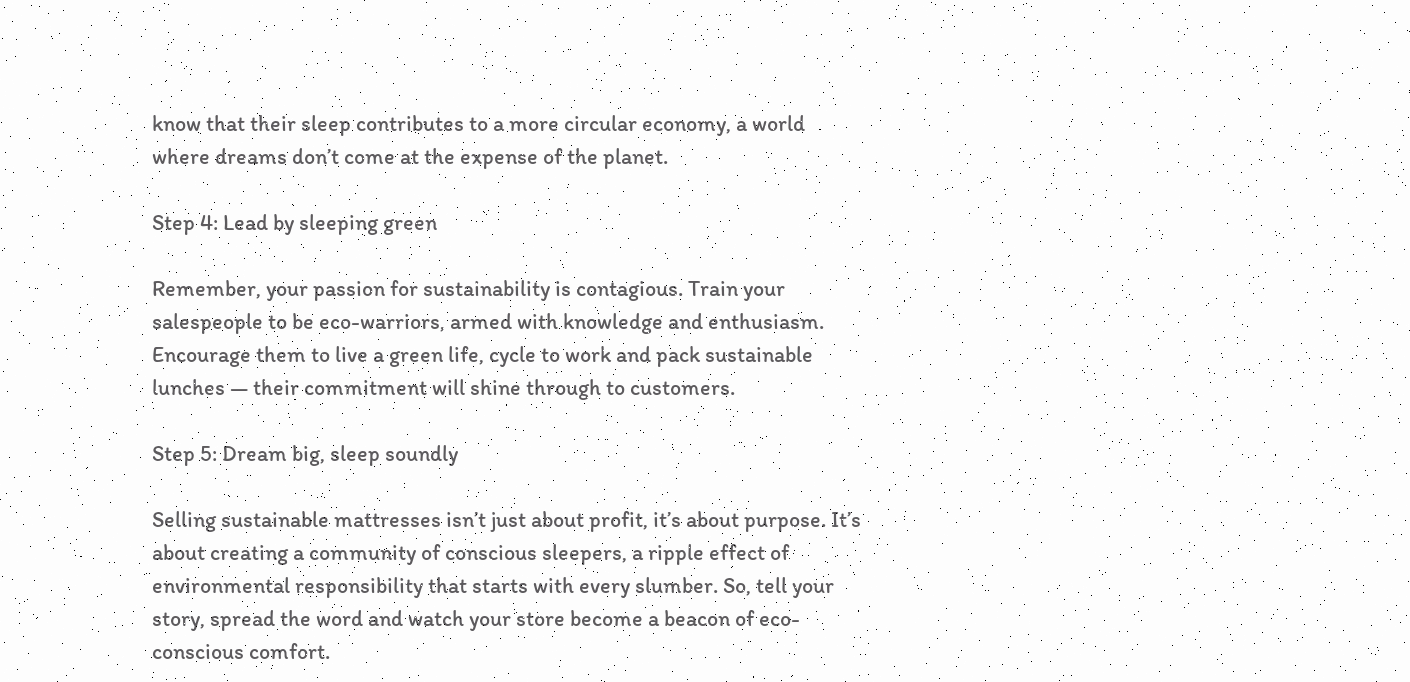know that their sleep contributes to a more circular economy, a world where dreams don’t come at the expense of the planet.

Step 4: Lead by sleeping green

Remember, your passion for sustainability is contagious. Train your salespeople to be eco-warriors, armed with knowledge and enthusiasm. Encourage them to live a green life, cycle to work and pack sustainable lunches — their commitment will shine through to customers.

Step 5: Dream big, sleep soundly

Selling sustainable mattresses isn’t just about profit, it’s about purpose. It’s about creating a community of conscious sleepers, a ripple effect of environmental responsibility that starts with every slumber. So, tell your story, spread the word and watch your store become a beacon of eco-conscious comfort.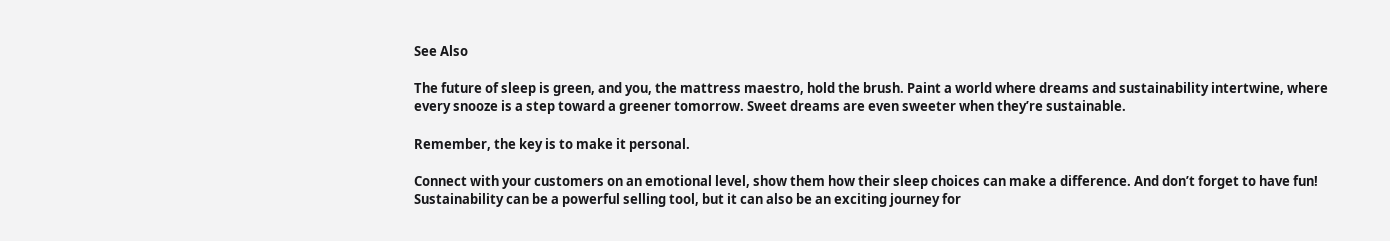See Also

The future of sleep is green, and you, the mattress maestro, hold the brush. Paint a world where dreams and sustainability intertwine, where every snooze is a step toward a greener tomorrow. Sweet dreams are even sweeter when they’re sustainable.

Remember, the key is to make it personal.

Connect with your customers on an emotional level, show them how their sleep choices can make a difference. And don’t forget to have fun! Sustainability can be a powerful selling tool, but it can also be an exciting journey for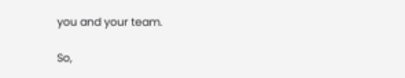you and your team.

So,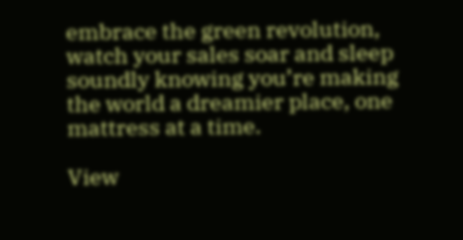embrace the green revolution, watch your sales soar and sleep soundly knowing you’re making the world a dreamier place, one mattress at a time.

View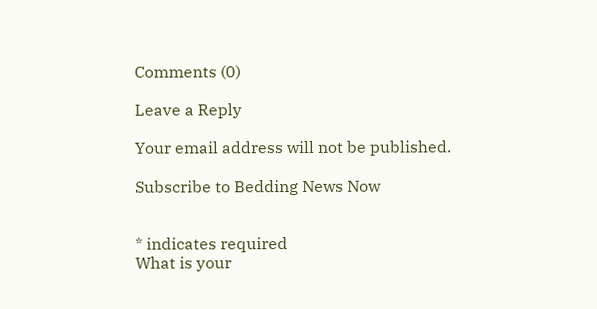Comments (0)

Leave a Reply

Your email address will not be published.

Subscribe to Bedding News Now


* indicates required
What is your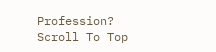Profession?
Scroll To Top